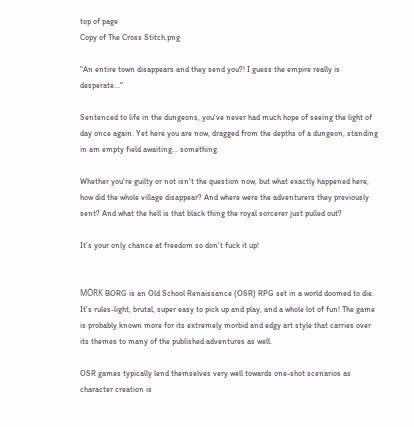top of page
Copy of The Cross Stitch.png

"An entire town disappears and they send you?! I guess the empire really is desperate..."

Sentenced to life in the dungeons, you've never had much hope of seeing the light of day once again. Yet here you are now, dragged from the depths of a dungeon, standing in am empty field awaiting... something.

Whether you're guilty or not isn't the question now, but what exactly happened here, how did the whole village disappear? And where were the adventurers they previously sent? And what the hell is that black thing the royal sorcerer just pulled out?

It’s your only chance at freedom so don’t fuck it up!


MÖRK BORG is an Old School Renaissance (OSR) RPG set in a world doomed to die. It's rules-light, brutal, super easy to pick up and play, and a whole lot of fun! The game is probably known more for its extremely morbid and edgy art style that carries over its themes to many of the published adventures as well.

OSR games typically lend themselves very well towards one-shot scenarios as character creation is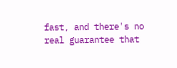fast, and there's no real guarantee that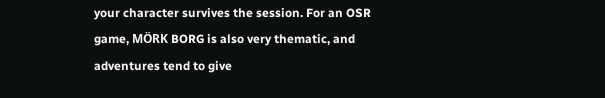your character survives the session. For an OSR game, MÖRK BORG is also very thematic, and adventures tend to give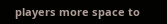players more space to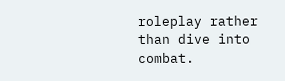roleplay rather than dive into combat.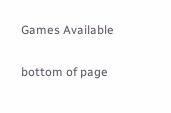Games Available

bottom of page